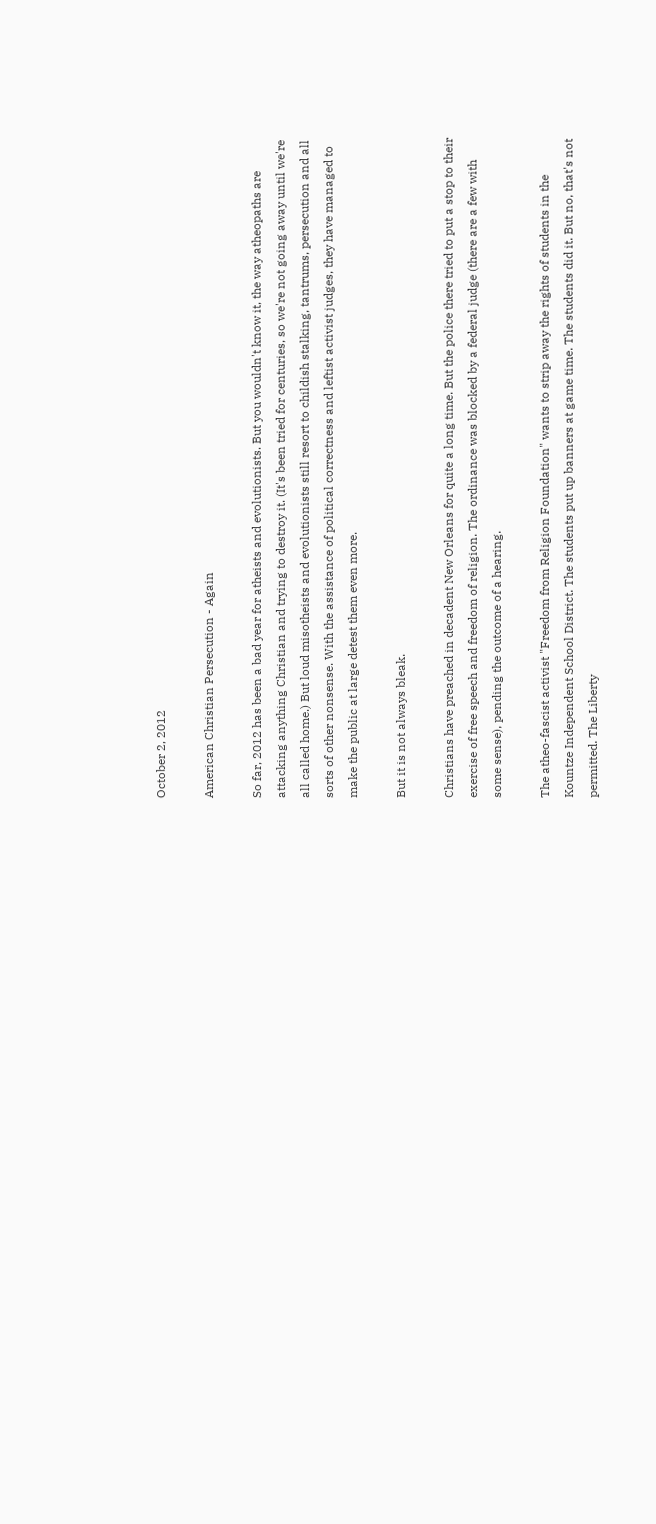October 2, 2012

American Christian Persecution - Again

So far, 2012 has been a bad year for atheists and evolutionists. But you wouldn't know it, the way atheopaths are attacking anything Christian and trying to destroy it. (It's been tried for centuries, so we're not going away until we're all called home.) But loud misotheists and evolutionists still resort to childish stalking, tantrums, persecution and all sorts of other nonsense. With the assistance of political correctness and leftist activist judges, they have managed to make the public at large detest them even more.

But it is not always bleak.

Christians have preached in decadent New Orleans for quite a long time. But the police there tried to put a stop to their exercise of free speech and freedom of religion. The ordinance was blocked by a federal judge (there are a few with some sense), pending the outcome of a hearing.

The atheo-fascist activist "Freedom from Religion Foundation" wants to strip away the rights of students in the Kountze Independent School District. The students put up banners at game time. The students did it. But no, that's not permitted. The Liberty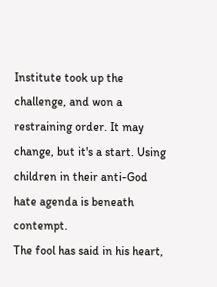Institute took up the challenge, and won a restraining order. It may change, but it's a start. Using children in their anti-God hate agenda is beneath contempt.
The fool has said in his heart,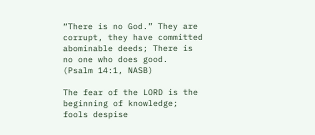“There is no God.” They are corrupt, they have committed abominable deeds; There is no one who does good.
(Psalm 14:1, NASB)

The fear of the LORD is the beginning of knowledge; fools despise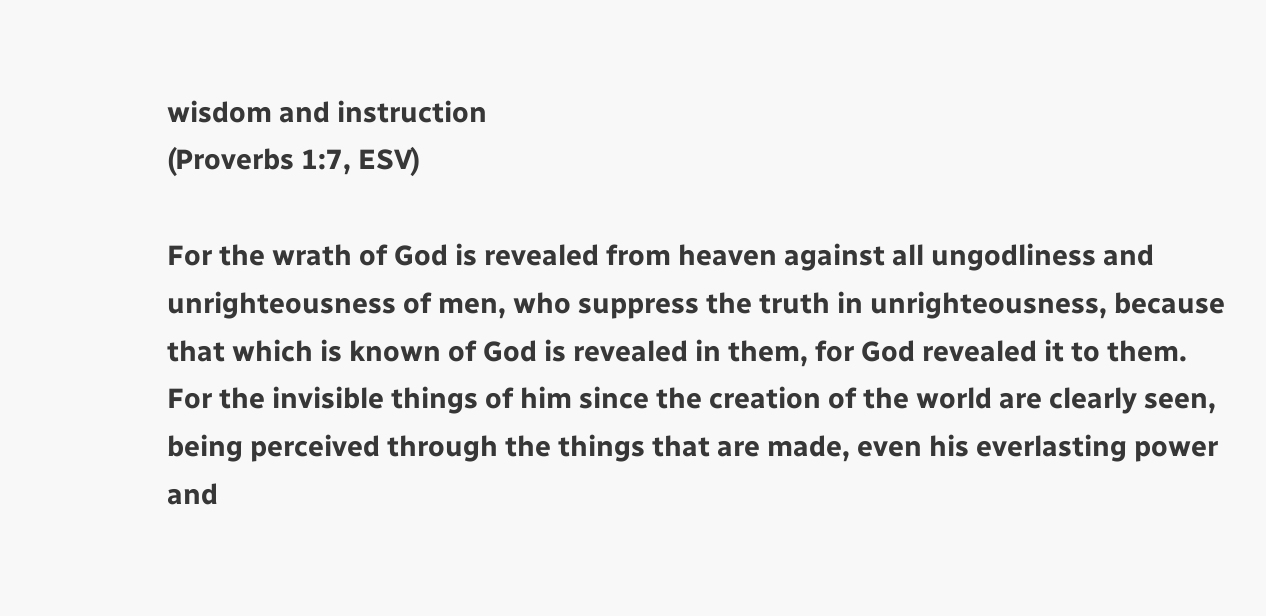wisdom and instruction
(Proverbs 1:7, ESV)

For the wrath of God is revealed from heaven against all ungodliness and unrighteousness of men, who suppress the truth in unrighteousness, because that which is known of God is revealed in them, for God revealed it to them. For the invisible things of him since the creation of the world are clearly seen, being perceived through the things that are made, even his everlasting power and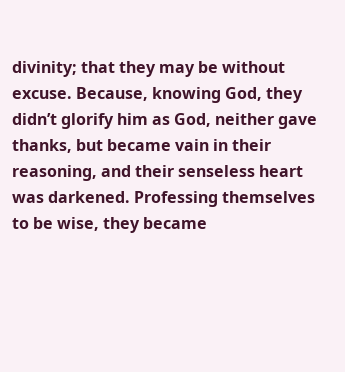divinity; that they may be without excuse. Because, knowing God, they didn’t glorify him as God, neither gave thanks, but became vain in their reasoning, and their senseless heart was darkened. Professing themselves to be wise, they became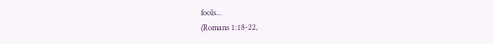fools...
(Romans 1:18-22,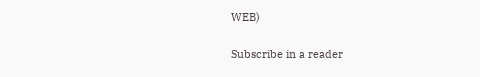WEB)

Subscribe in a reader